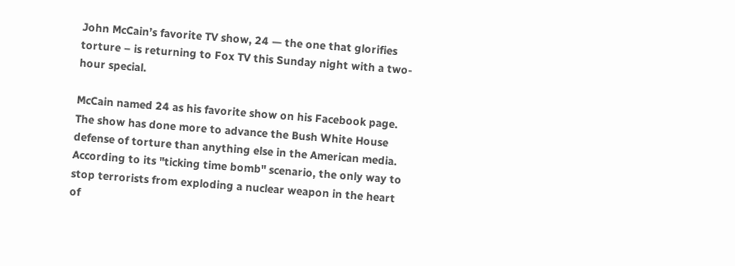John McCain’s favorite TV show, 24 — the one that glorifies torture – is returning to Fox TV this Sunday night with a two-hour special.

McCain named 24 as his favorite show on his Facebook page. The show has done more to advance the Bush White House defense of torture than anything else in the American media. According to its "ticking time bomb" scenario, the only way to stop terrorists from exploding a nuclear weapon in the heart of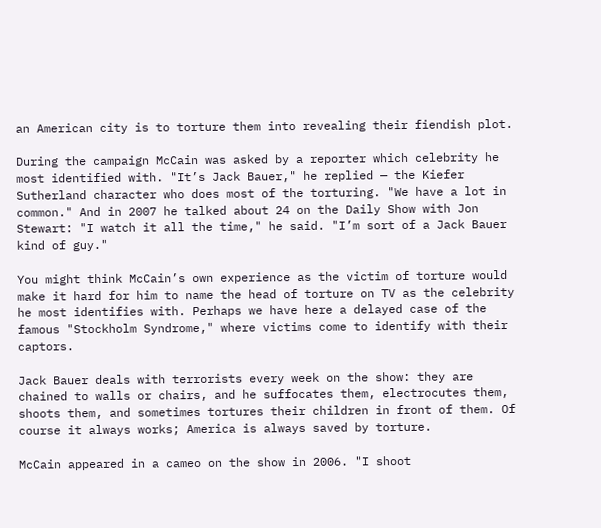an American city is to torture them into revealing their fiendish plot.

During the campaign McCain was asked by a reporter which celebrity he most identified with. "It’s Jack Bauer," he replied — the Kiefer Sutherland character who does most of the torturing. "We have a lot in common." And in 2007 he talked about 24 on the Daily Show with Jon Stewart: "I watch it all the time," he said. "I’m sort of a Jack Bauer kind of guy."

You might think McCain’s own experience as the victim of torture would make it hard for him to name the head of torture on TV as the celebrity he most identifies with. Perhaps we have here a delayed case of the famous "Stockholm Syndrome," where victims come to identify with their captors.

Jack Bauer deals with terrorists every week on the show: they are chained to walls or chairs, and he suffocates them, electrocutes them, shoots them, and sometimes tortures their children in front of them. Of course it always works; America is always saved by torture.

McCain appeared in a cameo on the show in 2006. "I shoot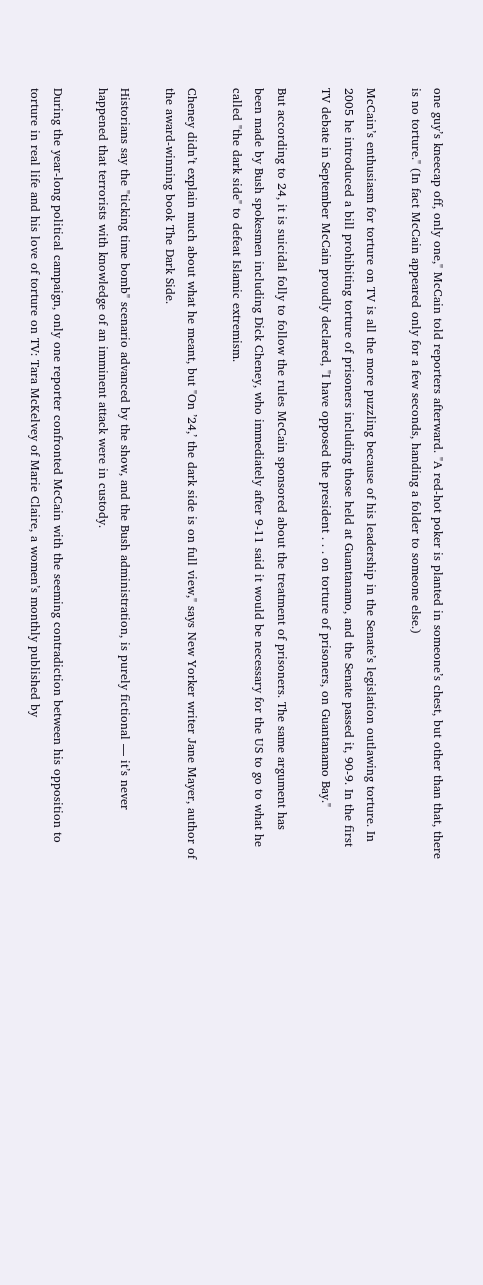one guy’s kneecap off, only one," McCain told reporters afterward. "A red-hot poker is planted in someone’s chest, but other than that, there is no torture." (In fact McCain appeared only for a few seconds, handing a folder to someone else.)

McCain’s enthusiasm for torture on TV is all the more puzzling because of his leadership in the Senate’s legislation outlawing torture. In 2005 he introduced a bill prohibiting torture of prisoners including those held at Guantanamo, and the Senate passed it, 90-9. In the first TV debate in September McCain proudly declared, "I have opposed the president . . . on torture of prisoners, on Guantanamo Bay."

But according to 24, it is suicidal folly to follow the rules McCain sponsored about the treatment of prisoners. The same argument has been made by Bush spokesmen including Dick Cheney, who immediately after 9-11 said it would be necessary for the US to go to what he called "the dark side" to defeat Islamic extremism.

Cheney didn’t explain much about what he meant, but "On ’24,’ the dark side is on full view," says New Yorker writer Jane Mayer, author of the award-winning book The Dark Side.

Historians say the "ticking time bomb" scenario advanced by the show, and the Bush administration, is purely fictional — it’s never happened that terrorists with knowledge of an imminent attack were in custody.

During the year-long political campaign, only one reporter confronted McCain with the seeming contradiction between his opposition to torture in real life and his love of torture on TV: Tara McKelvey of Marie Claire, a women’s monthly published by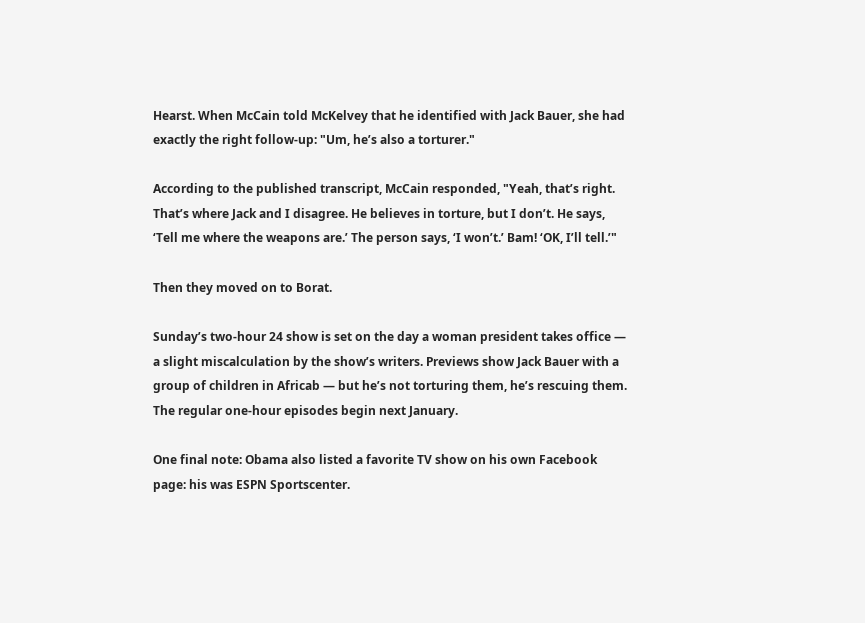Hearst. When McCain told McKelvey that he identified with Jack Bauer, she had exactly the right follow-up: "Um, he’s also a torturer."

According to the published transcript, McCain responded, "Yeah, that’s right. That’s where Jack and I disagree. He believes in torture, but I don’t. He says, ‘Tell me where the weapons are.’ The person says, ‘I won’t.’ Bam! ‘OK, I’ll tell.’"

Then they moved on to Borat.

Sunday’s two-hour 24 show is set on the day a woman president takes office — a slight miscalculation by the show’s writers. Previews show Jack Bauer with a group of children in Africab — but he’s not torturing them, he’s rescuing them. The regular one-hour episodes begin next January.

One final note: Obama also listed a favorite TV show on his own Facebook page: his was ESPN Sportscenter.